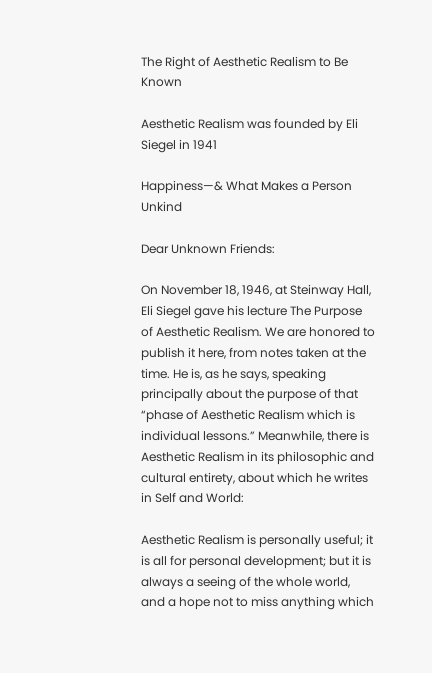The Right of Aesthetic Realism to Be Known

Aesthetic Realism was founded by Eli Siegel in 1941

Happiness—& What Makes a Person Unkind

Dear Unknown Friends:

On November 18, 1946, at Steinway Hall, Eli Siegel gave his lecture The Purpose of Aesthetic Realism. We are honored to publish it here, from notes taken at the time. He is, as he says, speaking principally about the purpose of that “phase of Aesthetic Realism which is individual lessons.” Meanwhile, there is Aesthetic Realism in its philosophic and cultural entirety, about which he writes in Self and World:

Aesthetic Realism is personally useful; it is all for personal development; but it is always a seeing of the whole world, and a hope not to miss anything which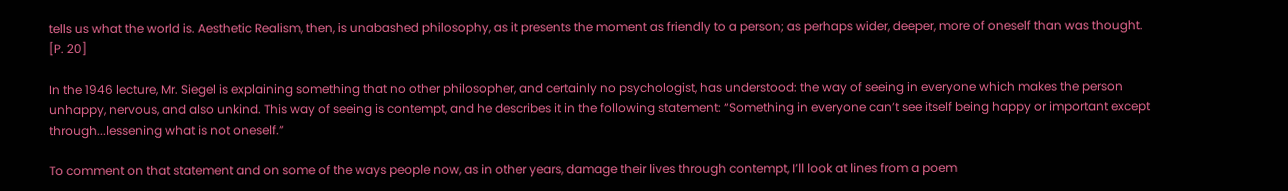tells us what the world is. Aesthetic Realism, then, is unabashed philosophy, as it presents the moment as friendly to a person; as perhaps wider, deeper, more of oneself than was thought. [P. 20]

In the 1946 lecture, Mr. Siegel is explaining something that no other philosopher, and certainly no psychologist, has understood: the way of seeing in everyone which makes the person unhappy, nervous, and also unkind. This way of seeing is contempt, and he describes it in the following statement: “Something in everyone can’t see itself being happy or important except through...lessening what is not oneself.”

To comment on that statement and on some of the ways people now, as in other years, damage their lives through contempt, I’ll look at lines from a poem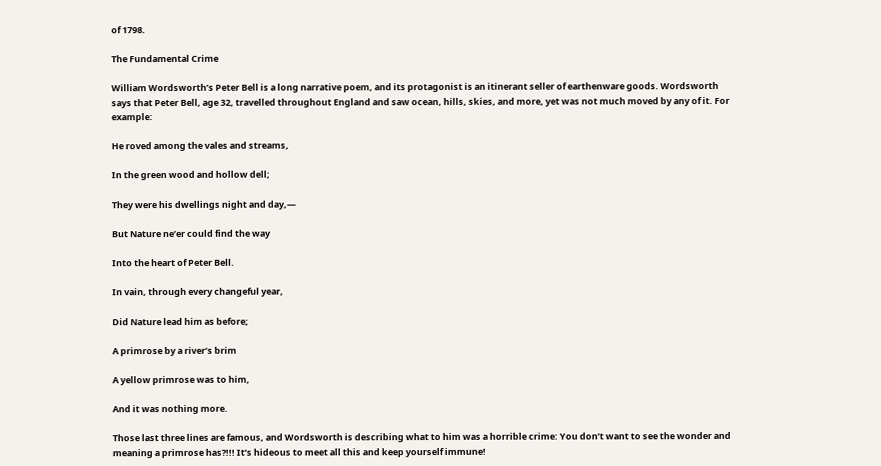of 1798.

The Fundamental Crime

William Wordsworth’s Peter Bell is a long narrative poem, and its protagonist is an itinerant seller of earthenware goods. Wordsworth says that Peter Bell, age 32, travelled throughout England and saw ocean, hills, skies, and more, yet was not much moved by any of it. For example:

He roved among the vales and streams,

In the green wood and hollow dell;

They were his dwellings night and day,—

But Nature ne’er could find the way

Into the heart of Peter Bell.

In vain, through every changeful year,

Did Nature lead him as before;

A primrose by a river’s brim

A yellow primrose was to him,

And it was nothing more.

Those last three lines are famous, and Wordsworth is describing what to him was a horrible crime: You don’t want to see the wonder and meaning a primrose has?!!! It’s hideous to meet all this and keep yourself immune!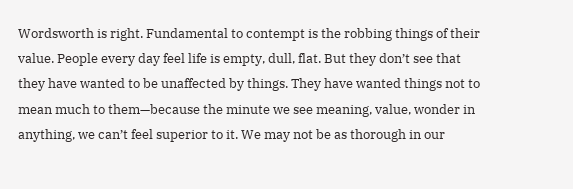Wordsworth is right. Fundamental to contempt is the robbing things of their value. People every day feel life is empty, dull, flat. But they don’t see that they have wanted to be unaffected by things. They have wanted things not to mean much to them—because the minute we see meaning, value, wonder in anything, we can’t feel superior to it. We may not be as thorough in our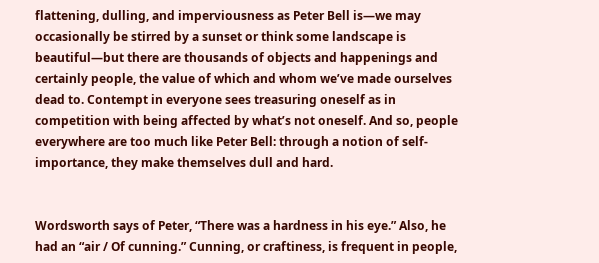flattening, dulling, and imperviousness as Peter Bell is—we may occasionally be stirred by a sunset or think some landscape is beautiful—but there are thousands of objects and happenings and certainly people, the value of which and whom we’ve made ourselves dead to. Contempt in everyone sees treasuring oneself as in competition with being affected by what’s not oneself. And so, people everywhere are too much like Peter Bell: through a notion of self-importance, they make themselves dull and hard.


Wordsworth says of Peter, “There was a hardness in his eye.” Also, he had an “air / Of cunning.” Cunning, or craftiness, is frequent in people,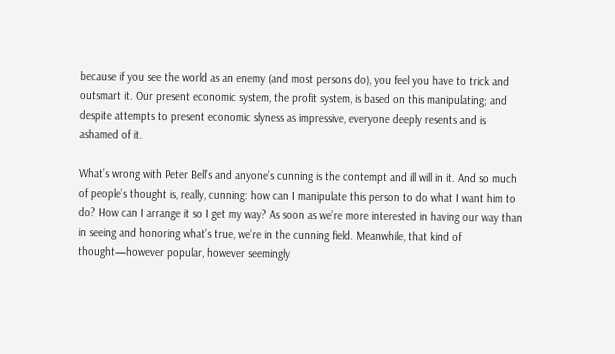because if you see the world as an enemy (and most persons do), you feel you have to trick and outsmart it. Our present economic system, the profit system, is based on this manipulating; and despite attempts to present economic slyness as impressive, everyone deeply resents and is ashamed of it.

What’s wrong with Peter Bell’s and anyone’s cunning is the contempt and ill will in it. And so much of people’s thought is, really, cunning: how can I manipulate this person to do what I want him to do? How can I arrange it so I get my way? As soon as we’re more interested in having our way than in seeing and honoring what’s true, we’re in the cunning field. Meanwhile, that kind of thought—however popular, however seemingly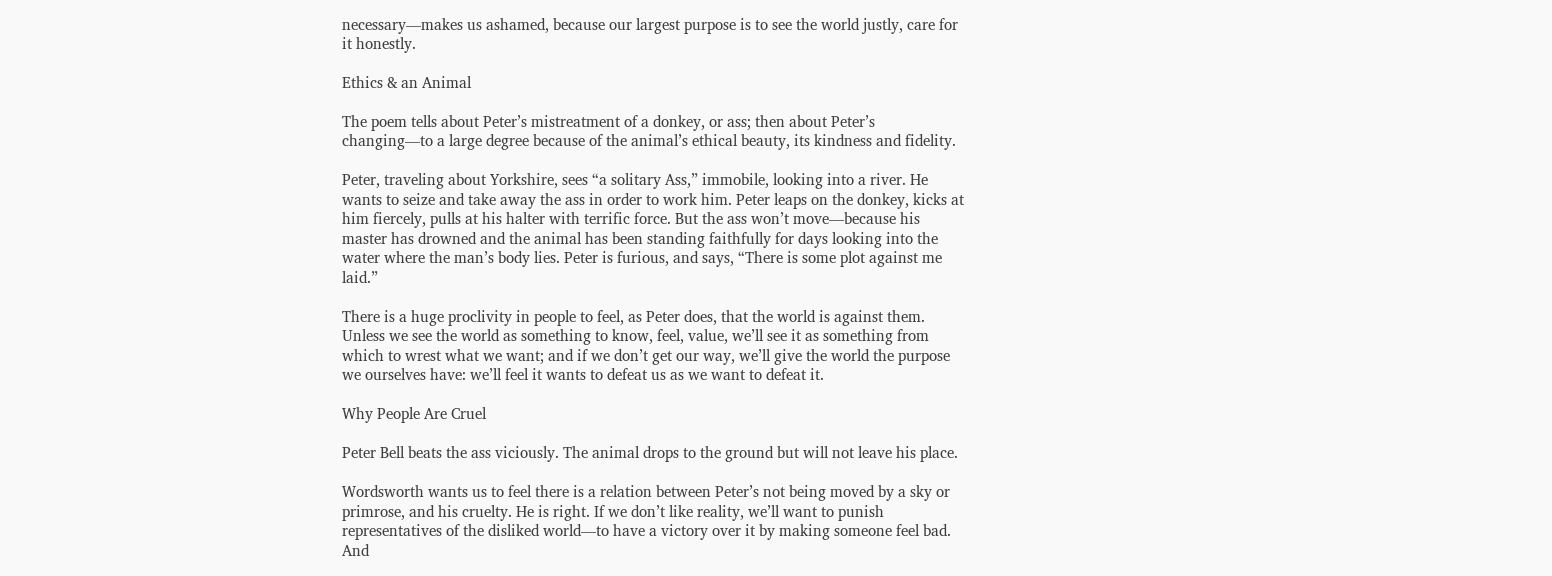necessary—makes us ashamed, because our largest purpose is to see the world justly, care for it honestly.

Ethics & an Animal

The poem tells about Peter’s mistreatment of a donkey, or ass; then about Peter’s changing—to a large degree because of the animal’s ethical beauty, its kindness and fidelity.

Peter, traveling about Yorkshire, sees “a solitary Ass,” immobile, looking into a river. He wants to seize and take away the ass in order to work him. Peter leaps on the donkey, kicks at him fiercely, pulls at his halter with terrific force. But the ass won’t move—because his master has drowned and the animal has been standing faithfully for days looking into the water where the man’s body lies. Peter is furious, and says, “There is some plot against me laid.”

There is a huge proclivity in people to feel, as Peter does, that the world is against them. Unless we see the world as something to know, feel, value, we’ll see it as something from which to wrest what we want; and if we don’t get our way, we’ll give the world the purpose we ourselves have: we’ll feel it wants to defeat us as we want to defeat it.

Why People Are Cruel

Peter Bell beats the ass viciously. The animal drops to the ground but will not leave his place.

Wordsworth wants us to feel there is a relation between Peter’s not being moved by a sky or primrose, and his cruelty. He is right. If we don’t like reality, we’ll want to punish representatives of the disliked world—to have a victory over it by making someone feel bad. And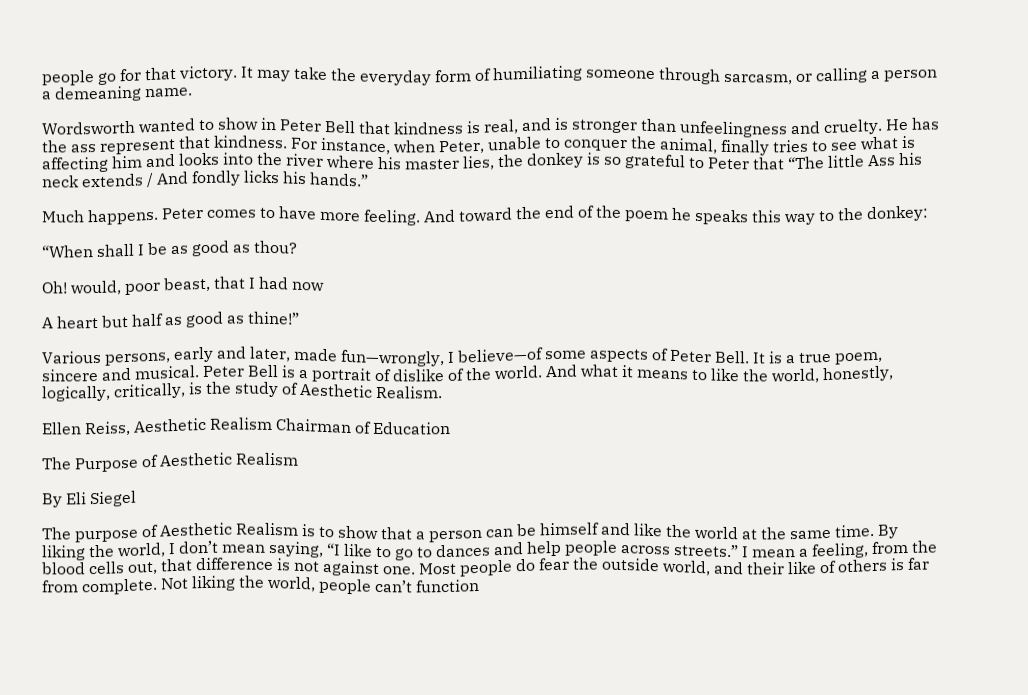people go for that victory. It may take the everyday form of humiliating someone through sarcasm, or calling a person a demeaning name.

Wordsworth wanted to show in Peter Bell that kindness is real, and is stronger than unfeelingness and cruelty. He has the ass represent that kindness. For instance, when Peter, unable to conquer the animal, finally tries to see what is affecting him and looks into the river where his master lies, the donkey is so grateful to Peter that “The little Ass his neck extends / And fondly licks his hands.”

Much happens. Peter comes to have more feeling. And toward the end of the poem he speaks this way to the donkey:

“When shall I be as good as thou?

Oh! would, poor beast, that I had now

A heart but half as good as thine!”

Various persons, early and later, made fun—wrongly, I believe—of some aspects of Peter Bell. It is a true poem, sincere and musical. Peter Bell is a portrait of dislike of the world. And what it means to like the world, honestly, logically, critically, is the study of Aesthetic Realism.

Ellen Reiss, Aesthetic Realism Chairman of Education

The Purpose of Aesthetic Realism

By Eli Siegel

The purpose of Aesthetic Realism is to show that a person can be himself and like the world at the same time. By liking the world, I don’t mean saying, “I like to go to dances and help people across streets.” I mean a feeling, from the blood cells out, that difference is not against one. Most people do fear the outside world, and their like of others is far from complete. Not liking the world, people can’t function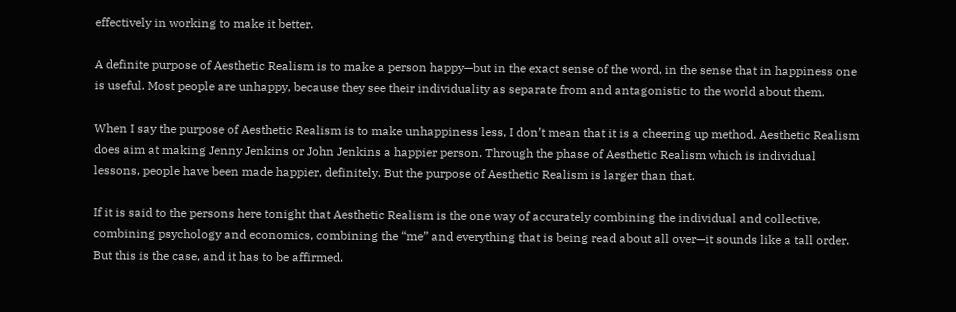effectively in working to make it better.

A definite purpose of Aesthetic Realism is to make a person happy—but in the exact sense of the word, in the sense that in happiness one is useful. Most people are unhappy, because they see their individuality as separate from and antagonistic to the world about them.

When I say the purpose of Aesthetic Realism is to make unhappiness less, I don’t mean that it is a cheering up method. Aesthetic Realism does aim at making Jenny Jenkins or John Jenkins a happier person. Through the phase of Aesthetic Realism which is individual lessons, people have been made happier, definitely. But the purpose of Aesthetic Realism is larger than that.

If it is said to the persons here tonight that Aesthetic Realism is the one way of accurately combining the individual and collective, combining psychology and economics, combining the “me” and everything that is being read about all over—it sounds like a tall order. But this is the case, and it has to be affirmed.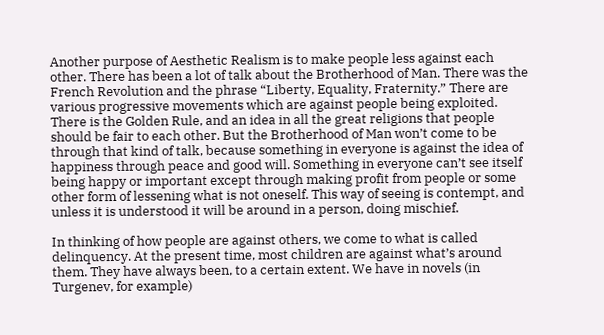Another purpose of Aesthetic Realism is to make people less against each other. There has been a lot of talk about the Brotherhood of Man. There was the French Revolution and the phrase “Liberty, Equality, Fraternity.” There are various progressive movements which are against people being exploited. There is the Golden Rule, and an idea in all the great religions that people should be fair to each other. But the Brotherhood of Man won’t come to be through that kind of talk, because something in everyone is against the idea of happiness through peace and good will. Something in everyone can’t see itself being happy or important except through making profit from people or some other form of lessening what is not oneself. This way of seeing is contempt, and unless it is understood it will be around in a person, doing mischief.

In thinking of how people are against others, we come to what is called delinquency. At the present time, most children are against what’s around them. They have always been, to a certain extent. We have in novels (in Turgenev, for example)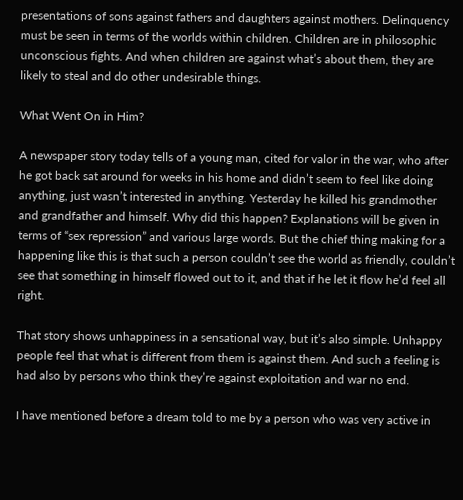presentations of sons against fathers and daughters against mothers. Delinquency must be seen in terms of the worlds within children. Children are in philosophic unconscious fights. And when children are against what’s about them, they are likely to steal and do other undesirable things.

What Went On in Him?

A newspaper story today tells of a young man, cited for valor in the war, who after he got back sat around for weeks in his home and didn’t seem to feel like doing anything, just wasn’t interested in anything. Yesterday he killed his grandmother and grandfather and himself. Why did this happen? Explanations will be given in terms of “sex repression” and various large words. But the chief thing making for a happening like this is that such a person couldn’t see the world as friendly, couldn’t see that something in himself flowed out to it, and that if he let it flow he’d feel all right.

That story shows unhappiness in a sensational way, but it’s also simple. Unhappy people feel that what is different from them is against them. And such a feeling is had also by persons who think they’re against exploitation and war no end.

I have mentioned before a dream told to me by a person who was very active in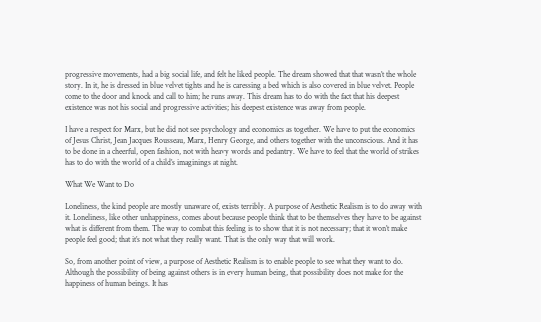progressive movements, had a big social life, and felt he liked people. The dream showed that that wasn’t the whole story. In it, he is dressed in blue velvet tights and he is caressing a bed which is also covered in blue velvet. People come to the door and knock and call to him; he runs away. This dream has to do with the fact that his deepest existence was not his social and progressive activities; his deepest existence was away from people.

I have a respect for Marx, but he did not see psychology and economics as together. We have to put the economics of Jesus Christ, Jean Jacques Rousseau, Marx, Henry George, and others together with the unconscious. And it has to be done in a cheerful, open fashion, not with heavy words and pedantry. We have to feel that the world of strikes has to do with the world of a child’s imaginings at night.

What We Want to Do

Loneliness, the kind people are mostly unaware of, exists terribly. A purpose of Aesthetic Realism is to do away with it. Loneliness, like other unhappiness, comes about because people think that to be themselves they have to be against what is different from them. The way to combat this feeling is to show that it is not necessary; that it won’t make people feel good; that it’s not what they really want. That is the only way that will work.

So, from another point of view, a purpose of Aesthetic Realism is to enable people to see what they want to do. Although the possibility of being against others is in every human being, that possibility does not make for the happiness of human beings. It has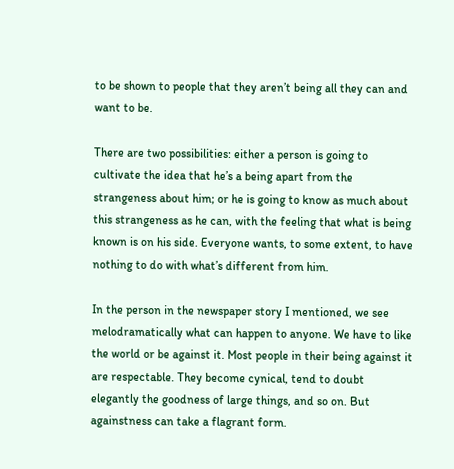to be shown to people that they aren’t being all they can and want to be.

There are two possibilities: either a person is going to cultivate the idea that he’s a being apart from the strangeness about him; or he is going to know as much about this strangeness as he can, with the feeling that what is being known is on his side. Everyone wants, to some extent, to have nothing to do with what’s different from him.

In the person in the newspaper story I mentioned, we see melodramatically what can happen to anyone. We have to like the world or be against it. Most people in their being against it are respectable. They become cynical, tend to doubt elegantly the goodness of large things, and so on. But againstness can take a flagrant form.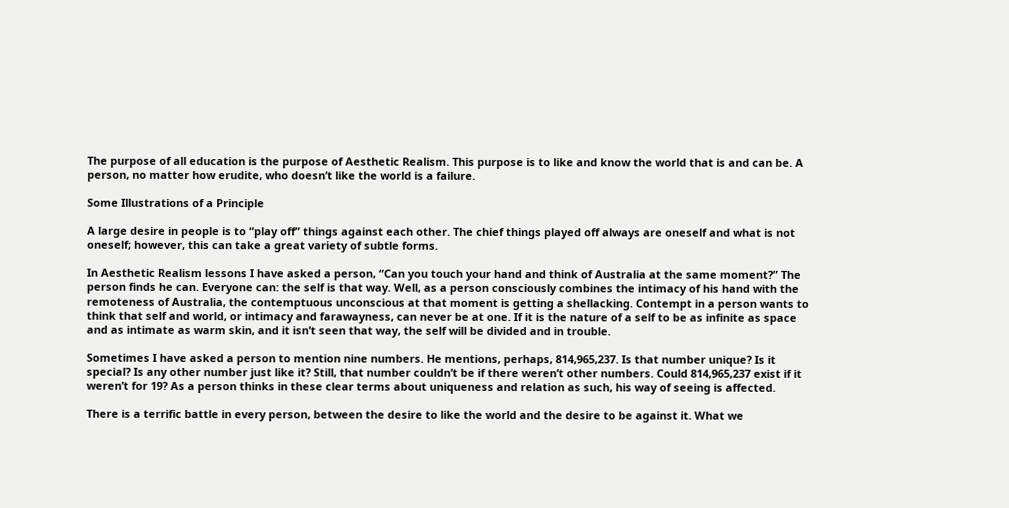The purpose of all education is the purpose of Aesthetic Realism. This purpose is to like and know the world that is and can be. A person, no matter how erudite, who doesn’t like the world is a failure.

Some Illustrations of a Principle

A large desire in people is to “play off” things against each other. The chief things played off always are oneself and what is not oneself; however, this can take a great variety of subtle forms.

In Aesthetic Realism lessons I have asked a person, “Can you touch your hand and think of Australia at the same moment?” The person finds he can. Everyone can: the self is that way. Well, as a person consciously combines the intimacy of his hand with the remoteness of Australia, the contemptuous unconscious at that moment is getting a shellacking. Contempt in a person wants to think that self and world, or intimacy and farawayness, can never be at one. If it is the nature of a self to be as infinite as space and as intimate as warm skin, and it isn’t seen that way, the self will be divided and in trouble.

Sometimes I have asked a person to mention nine numbers. He mentions, perhaps, 814,965,237. Is that number unique? Is it special? Is any other number just like it? Still, that number couldn’t be if there weren’t other numbers. Could 814,965,237 exist if it weren’t for 19? As a person thinks in these clear terms about uniqueness and relation as such, his way of seeing is affected.

There is a terrific battle in every person, between the desire to like the world and the desire to be against it. What we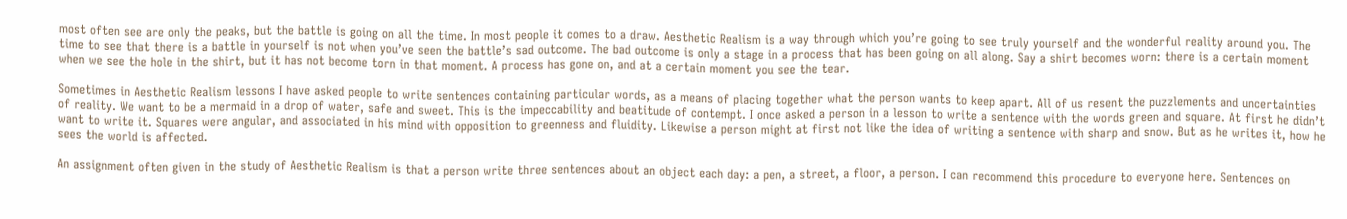most often see are only the peaks, but the battle is going on all the time. In most people it comes to a draw. Aesthetic Realism is a way through which you’re going to see truly yourself and the wonderful reality around you. The time to see that there is a battle in yourself is not when you’ve seen the battle’s sad outcome. The bad outcome is only a stage in a process that has been going on all along. Say a shirt becomes worn: there is a certain moment when we see the hole in the shirt, but it has not become torn in that moment. A process has gone on, and at a certain moment you see the tear.

Sometimes in Aesthetic Realism lessons I have asked people to write sentences containing particular words, as a means of placing together what the person wants to keep apart. All of us resent the puzzlements and uncertainties of reality. We want to be a mermaid in a drop of water, safe and sweet. This is the impeccability and beatitude of contempt. I once asked a person in a lesson to write a sentence with the words green and square. At first he didn’t want to write it. Squares were angular, and associated in his mind with opposition to greenness and fluidity. Likewise a person might at first not like the idea of writing a sentence with sharp and snow. But as he writes it, how he sees the world is affected.

An assignment often given in the study of Aesthetic Realism is that a person write three sentences about an object each day: a pen, a street, a floor, a person. I can recommend this procedure to everyone here. Sentences on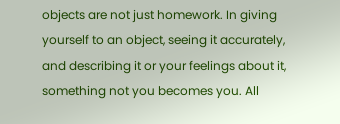objects are not just homework. In giving yourself to an object, seeing it accurately, and describing it or your feelings about it, something not you becomes you. All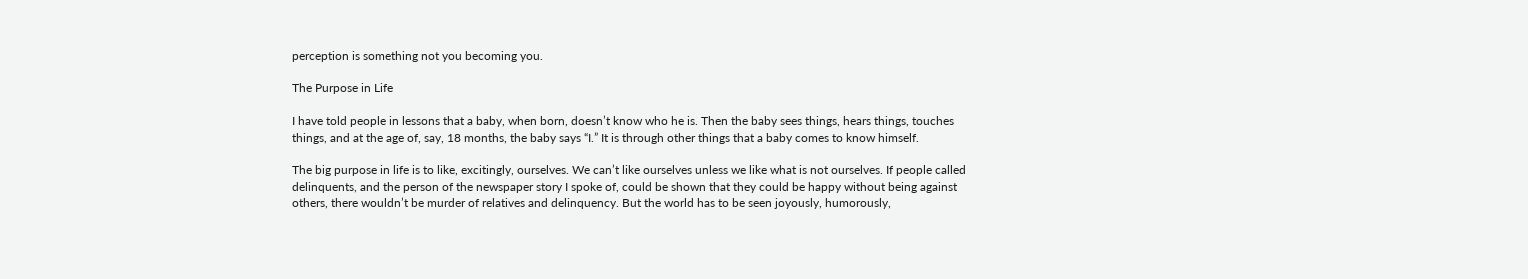perception is something not you becoming you.

The Purpose in Life

I have told people in lessons that a baby, when born, doesn’t know who he is. Then the baby sees things, hears things, touches things, and at the age of, say, 18 months, the baby says “I.” It is through other things that a baby comes to know himself.

The big purpose in life is to like, excitingly, ourselves. We can’t like ourselves unless we like what is not ourselves. If people called delinquents, and the person of the newspaper story I spoke of, could be shown that they could be happy without being against others, there wouldn’t be murder of relatives and delinquency. But the world has to be seen joyously, humorously,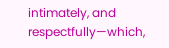intimately, and respectfully—which,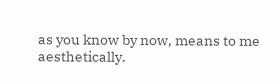as you know by now, means to me aesthetically.